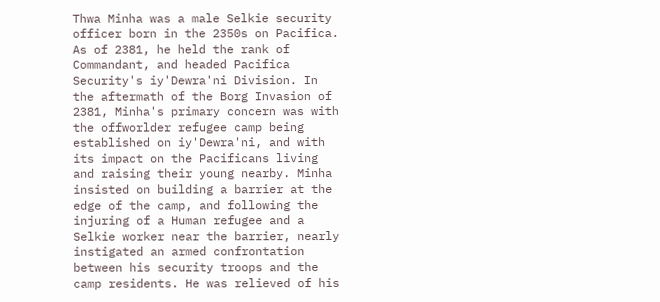Thwa Minha was a male Selkie security officer born in the 2350s on Pacifica. As of 2381, he held the rank of Commandant, and headed Pacifica Security's iy'Dewra'ni Division. In the aftermath of the Borg Invasion of 2381, Minha's primary concern was with the offworlder refugee camp being established on iy'Dewra'ni, and with its impact on the Pacificans living and raising their young nearby. Minha insisted on building a barrier at the edge of the camp, and following the injuring of a Human refugee and a Selkie worker near the barrier, nearly instigated an armed confrontation between his security troops and the camp residents. He was relieved of his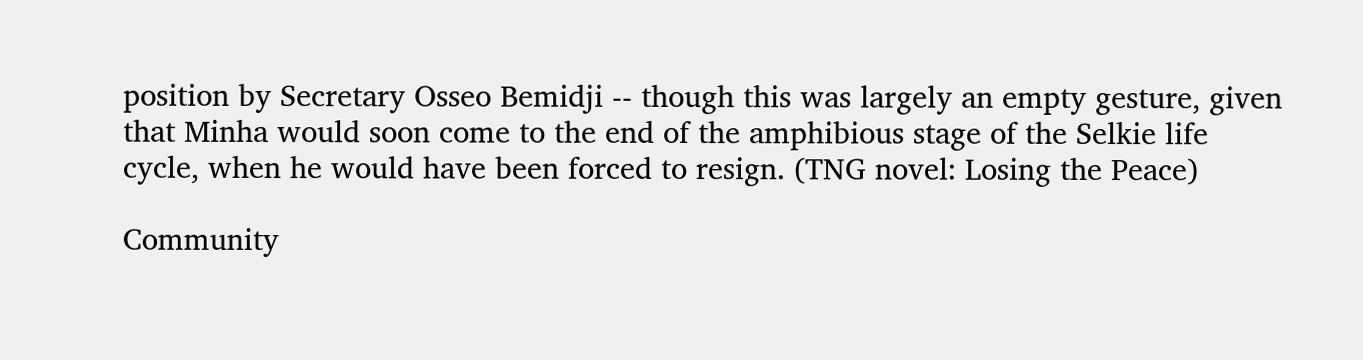position by Secretary Osseo Bemidji -- though this was largely an empty gesture, given that Minha would soon come to the end of the amphibious stage of the Selkie life cycle, when he would have been forced to resign. (TNG novel: Losing the Peace)

Community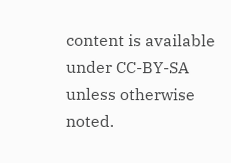content is available under CC-BY-SA unless otherwise noted.